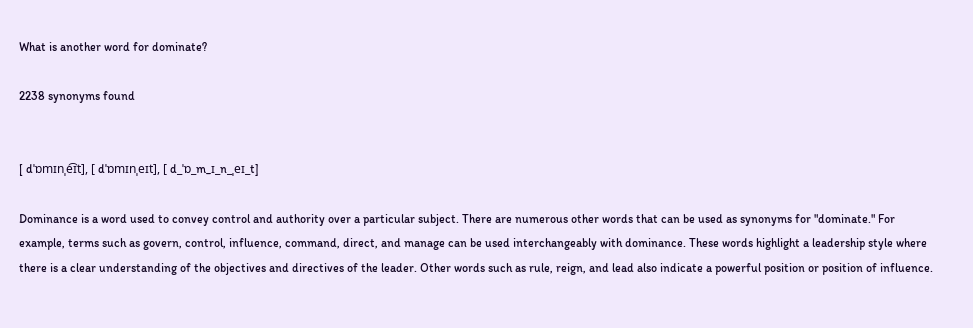What is another word for dominate?

2238 synonyms found


[ dˈɒmɪnˌe͡ɪt], [ dˈɒmɪnˌeɪt], [ d_ˈɒ_m_ɪ_n_ˌeɪ_t]

Dominance is a word used to convey control and authority over a particular subject. There are numerous other words that can be used as synonyms for "dominate." For example, terms such as govern, control, influence, command, direct, and manage can be used interchangeably with dominance. These words highlight a leadership style where there is a clear understanding of the objectives and directives of the leader. Other words such as rule, reign, and lead also indicate a powerful position or position of influence.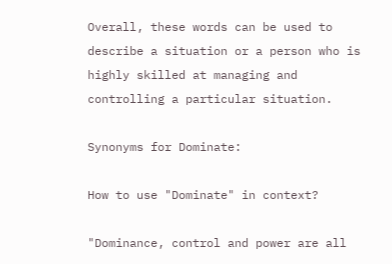Overall, these words can be used to describe a situation or a person who is highly skilled at managing and controlling a particular situation.

Synonyms for Dominate:

How to use "Dominate" in context?

"Dominance, control and power are all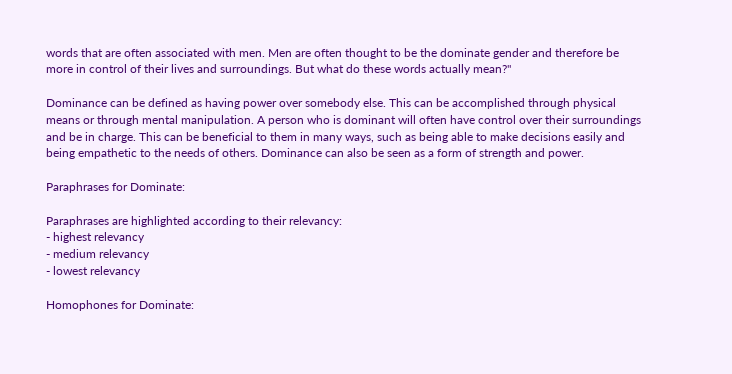words that are often associated with men. Men are often thought to be the dominate gender and therefore be more in control of their lives and surroundings. But what do these words actually mean?"

Dominance can be defined as having power over somebody else. This can be accomplished through physical means or through mental manipulation. A person who is dominant will often have control over their surroundings and be in charge. This can be beneficial to them in many ways, such as being able to make decisions easily and being empathetic to the needs of others. Dominance can also be seen as a form of strength and power.

Paraphrases for Dominate:

Paraphrases are highlighted according to their relevancy:
- highest relevancy
- medium relevancy
- lowest relevancy

Homophones for Dominate: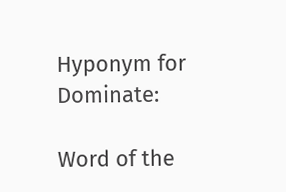Hyponym for Dominate:

Word of the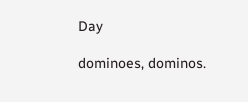Day

dominoes, dominos.